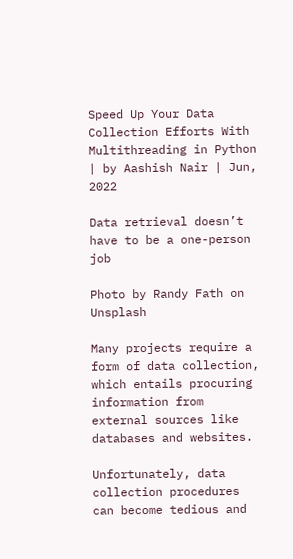Speed Up Your Data Collection Efforts With Multithreading in Python | by Aashish Nair | Jun, 2022

Data retrieval doesn’t have to be a one-person job

Photo by Randy Fath on Unsplash

Many projects require a form of data collection, which entails procuring information from external sources like databases and websites.

Unfortunately, data collection procedures can become tedious and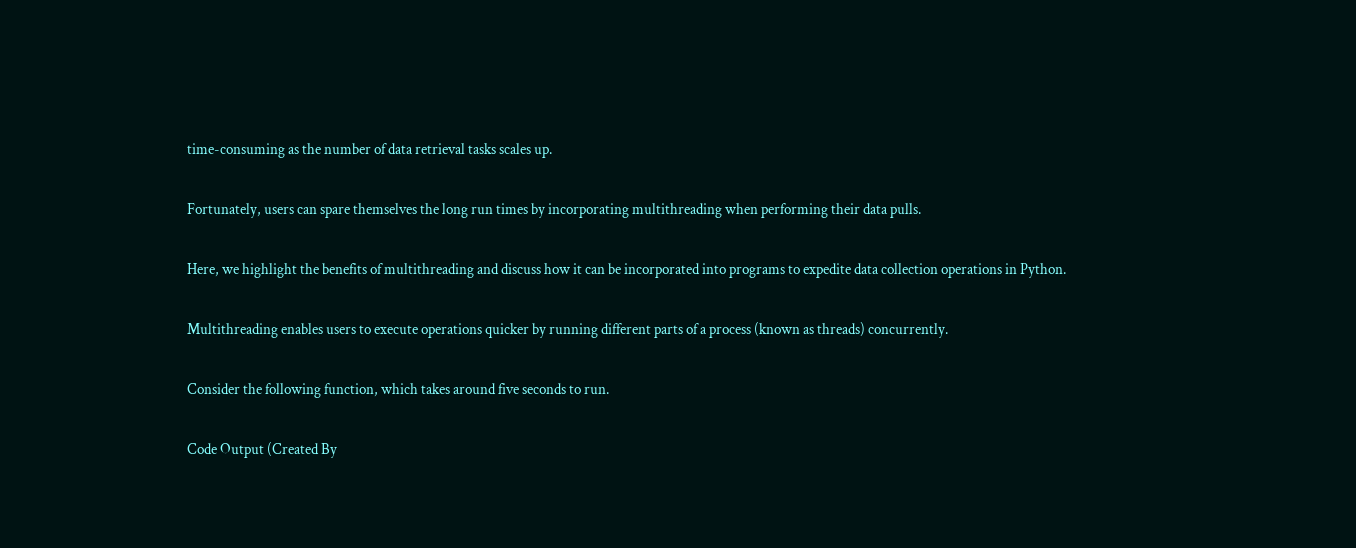time-consuming as the number of data retrieval tasks scales up.

Fortunately, users can spare themselves the long run times by incorporating multithreading when performing their data pulls.

Here, we highlight the benefits of multithreading and discuss how it can be incorporated into programs to expedite data collection operations in Python.

Multithreading enables users to execute operations quicker by running different parts of a process (known as threads) concurrently.

Consider the following function, which takes around five seconds to run.

Code Output (Created By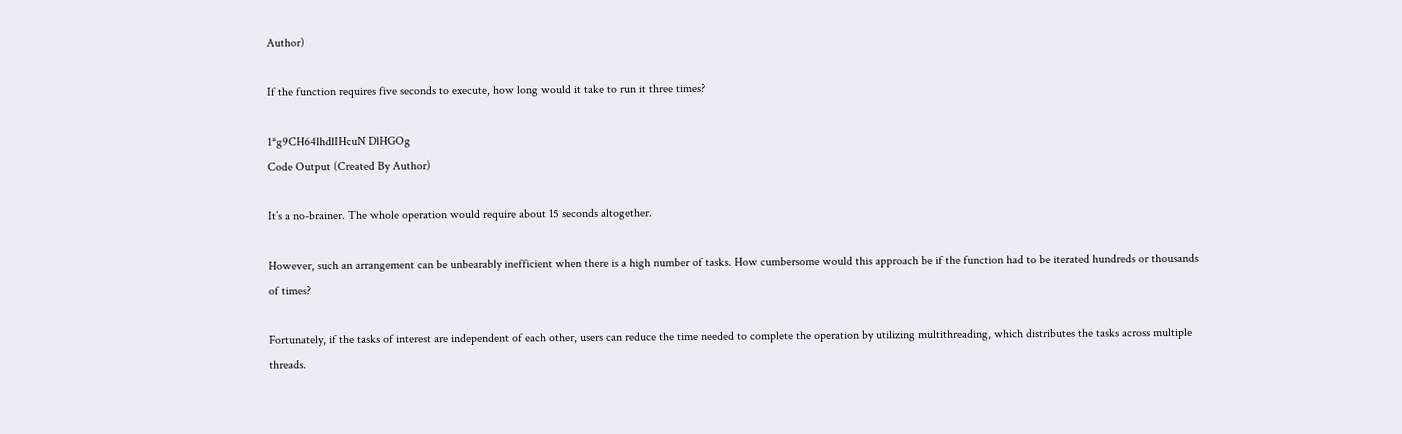Author)

If the function requires five seconds to execute, how long would it take to run it three times?

1*g9CH64lhdlIHcuN DlHGOg
Code Output (Created By Author)

It’s a no-brainer. The whole operation would require about 15 seconds altogether.

However, such an arrangement can be unbearably inefficient when there is a high number of tasks. How cumbersome would this approach be if the function had to be iterated hundreds or thousands of times?

Fortunately, if the tasks of interest are independent of each other, users can reduce the time needed to complete the operation by utilizing multithreading, which distributes the tasks across multiple threads.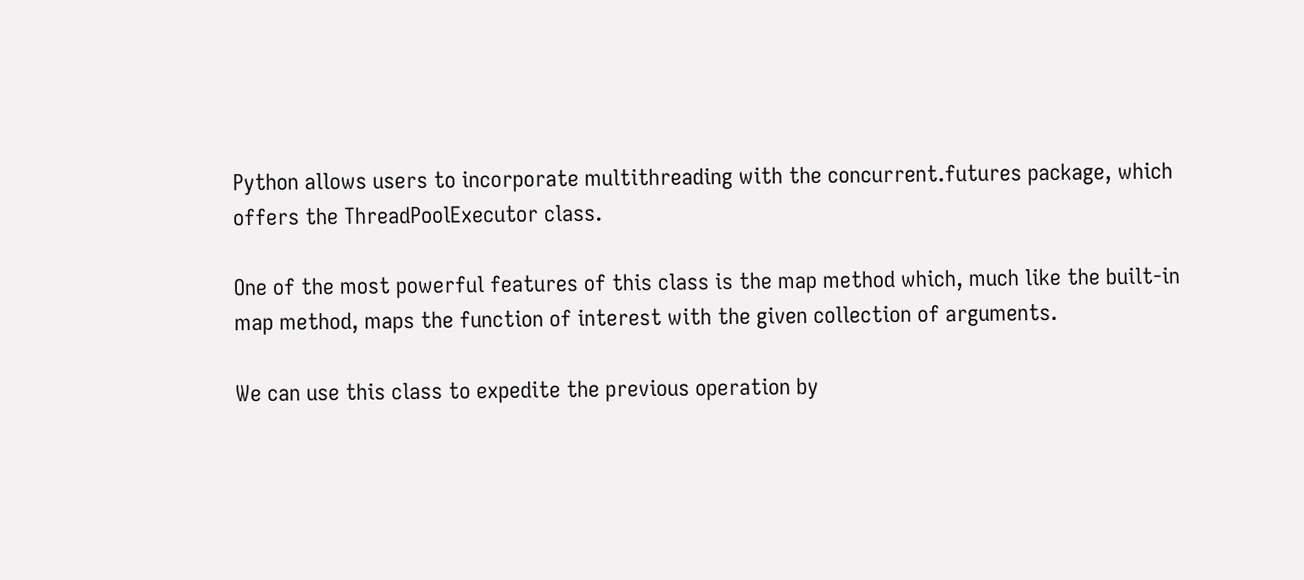Python allows users to incorporate multithreading with the concurrent.futures package, which offers the ThreadPoolExecutor class.

One of the most powerful features of this class is the map method which, much like the built-in map method, maps the function of interest with the given collection of arguments.

We can use this class to expedite the previous operation by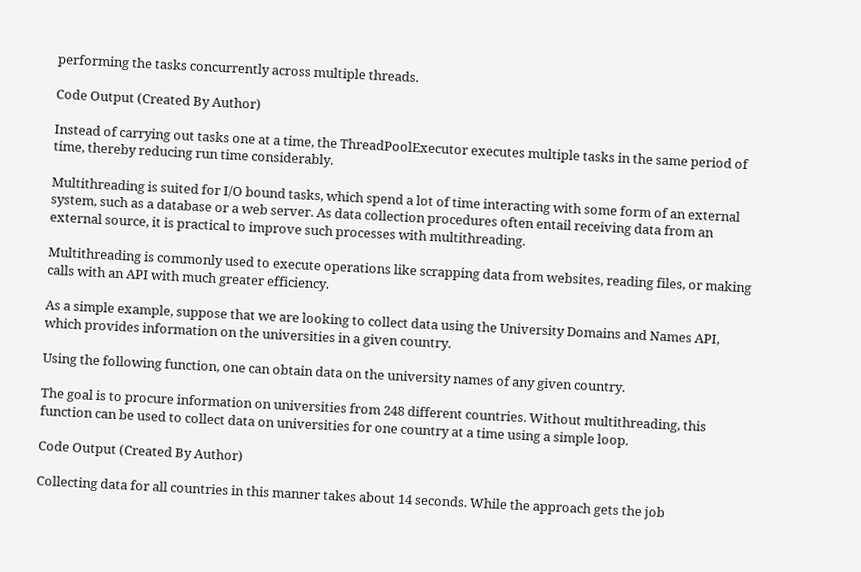performing the tasks concurrently across multiple threads.

Code Output (Created By Author)

Instead of carrying out tasks one at a time, the ThreadPoolExecutor executes multiple tasks in the same period of time, thereby reducing run time considerably.

Multithreading is suited for I/O bound tasks, which spend a lot of time interacting with some form of an external system, such as a database or a web server. As data collection procedures often entail receiving data from an external source, it is practical to improve such processes with multithreading.

Multithreading is commonly used to execute operations like scrapping data from websites, reading files, or making calls with an API with much greater efficiency.

As a simple example, suppose that we are looking to collect data using the University Domains and Names API, which provides information on the universities in a given country.

Using the following function, one can obtain data on the university names of any given country.

The goal is to procure information on universities from 248 different countries. Without multithreading, this function can be used to collect data on universities for one country at a time using a simple loop.

Code Output (Created By Author)

Collecting data for all countries in this manner takes about 14 seconds. While the approach gets the job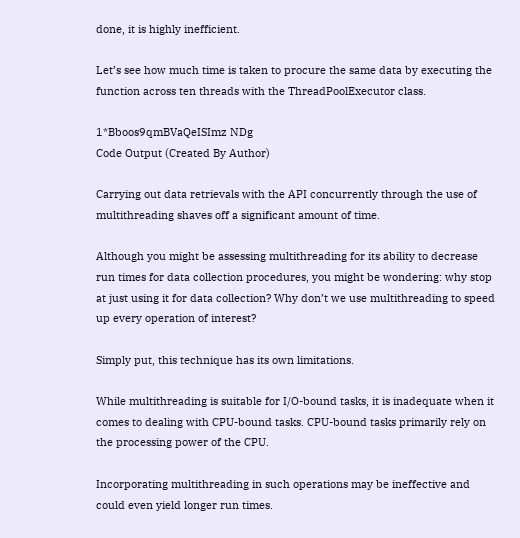done, it is highly inefficient.

Let’s see how much time is taken to procure the same data by executing the function across ten threads with the ThreadPoolExecutor class.

1*Bboos9qmBVaQeISImz NDg
Code Output (Created By Author)

Carrying out data retrievals with the API concurrently through the use of multithreading shaves off a significant amount of time.

Although you might be assessing multithreading for its ability to decrease run times for data collection procedures, you might be wondering: why stop at just using it for data collection? Why don’t we use multithreading to speed up every operation of interest?

Simply put, this technique has its own limitations.

While multithreading is suitable for I/O-bound tasks, it is inadequate when it comes to dealing with CPU-bound tasks. CPU-bound tasks primarily rely on the processing power of the CPU.

Incorporating multithreading in such operations may be ineffective and could even yield longer run times.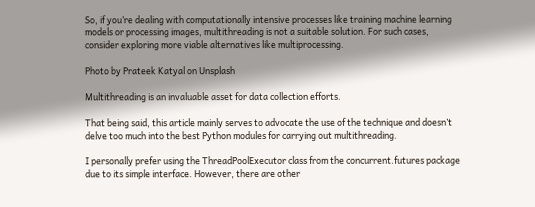So, if you’re dealing with computationally intensive processes like training machine learning models or processing images, multithreading is not a suitable solution. For such cases, consider exploring more viable alternatives like multiprocessing.

Photo by Prateek Katyal on Unsplash

Multithreading is an invaluable asset for data collection efforts.

That being said, this article mainly serves to advocate the use of the technique and doesn’t delve too much into the best Python modules for carrying out multithreading.

I personally prefer using the ThreadPoolExecutor class from the concurrent.futures package due to its simple interface. However, there are other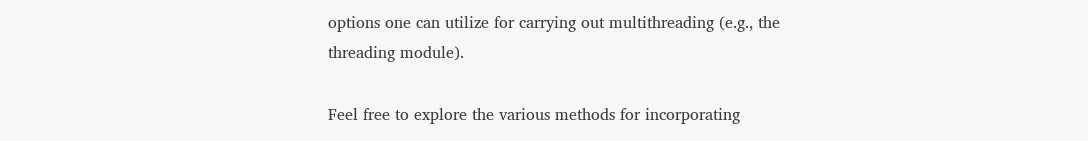options one can utilize for carrying out multithreading (e.g., the threading module).

Feel free to explore the various methods for incorporating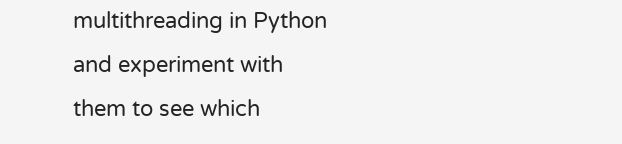multithreading in Python and experiment with them to see which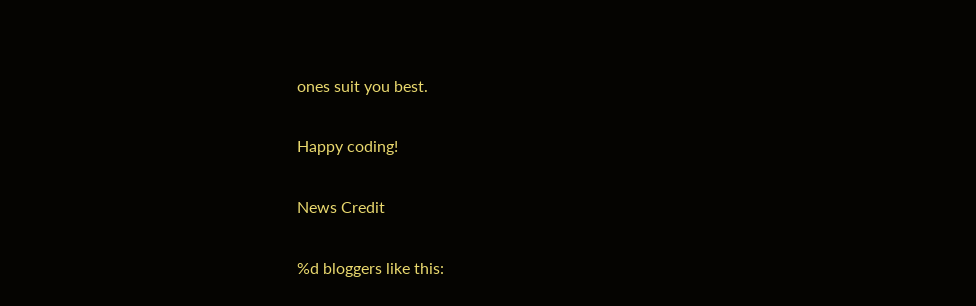ones suit you best.

Happy coding!

News Credit

%d bloggers like this: